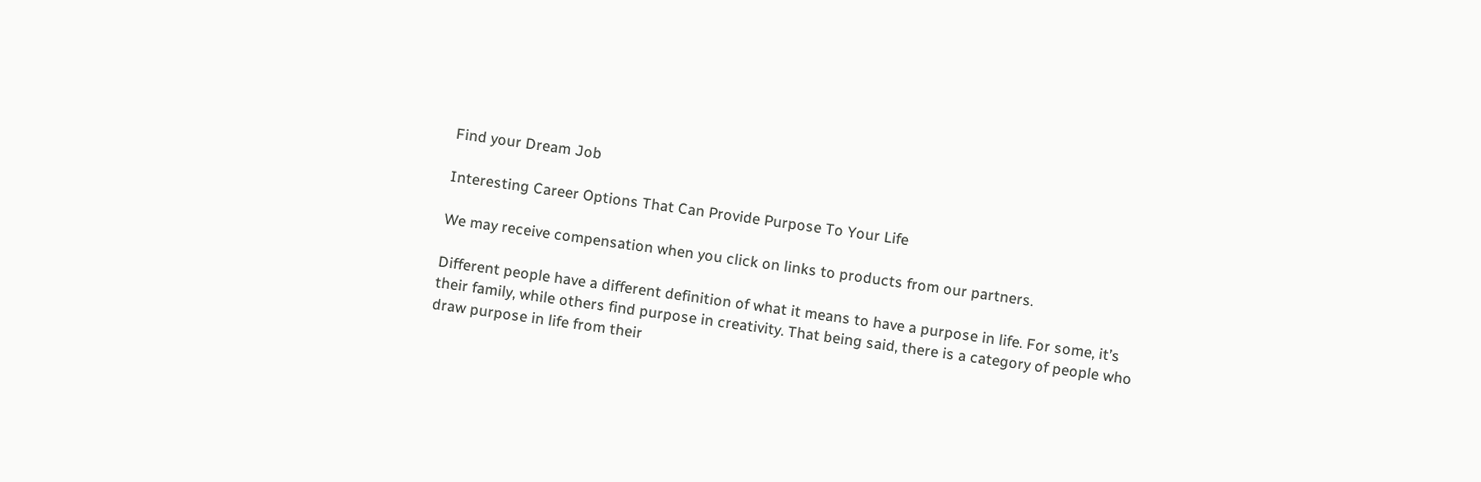Find your Dream Job

Interesting Career Options That Can Provide Purpose To Your Life

We may receive compensation when you click on links to products from our partners.

Different people have a different definition of what it means to have a purpose in life. For some, it’s their family, while others find purpose in creativity. That being said, there is a category of people who draw purpose in life from their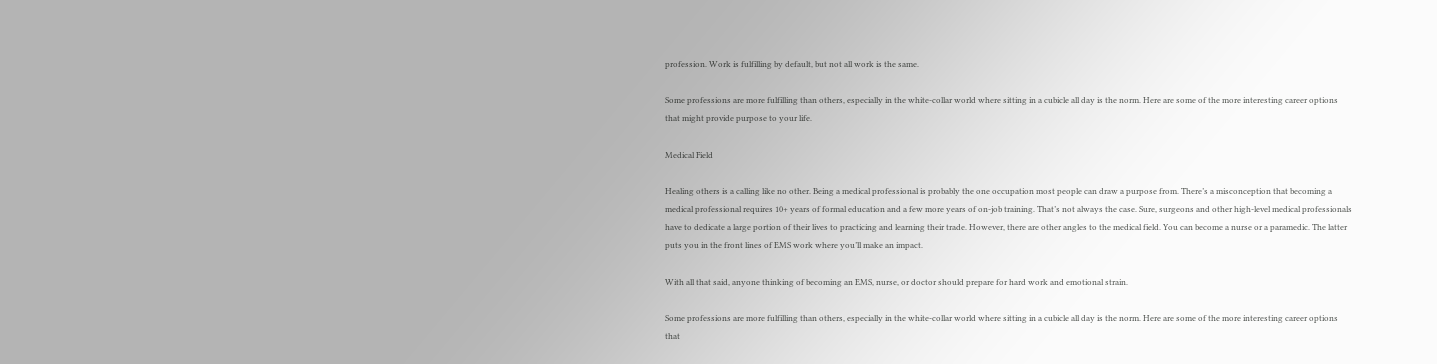profession. Work is fulfilling by default, but not all work is the same.

Some professions are more fulfilling than others, especially in the white-collar world where sitting in a cubicle all day is the norm. Here are some of the more interesting career options that might provide purpose to your life.

Medical Field

Healing others is a calling like no other. Being a medical professional is probably the one occupation most people can draw a purpose from. There’s a misconception that becoming a medical professional requires 10+ years of formal education and a few more years of on-job training. That’s not always the case. Sure, surgeons and other high-level medical professionals have to dedicate a large portion of their lives to practicing and learning their trade. However, there are other angles to the medical field. You can become a nurse or a paramedic. The latter puts you in the front lines of EMS work where you’ll make an impact.

With all that said, anyone thinking of becoming an EMS, nurse, or doctor should prepare for hard work and emotional strain.

Some professions are more fulfilling than others, especially in the white-collar world where sitting in a cubicle all day is the norm. Here are some of the more interesting career options that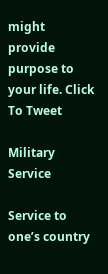might provide purpose to your life. Click To Tweet

Military Service

Service to one’s country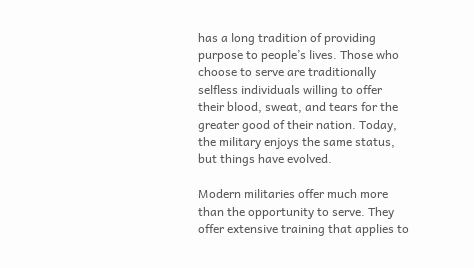has a long tradition of providing purpose to people’s lives. Those who choose to serve are traditionally selfless individuals willing to offer their blood, sweat, and tears for the greater good of their nation. Today, the military enjoys the same status, but things have evolved.

Modern militaries offer much more than the opportunity to serve. They offer extensive training that applies to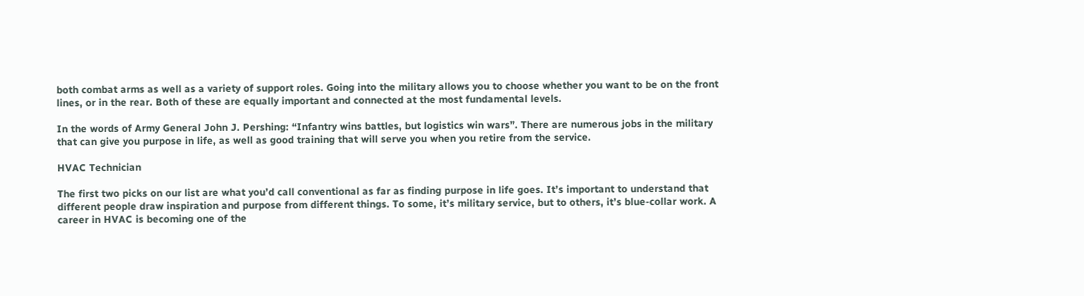both combat arms as well as a variety of support roles. Going into the military allows you to choose whether you want to be on the front lines, or in the rear. Both of these are equally important and connected at the most fundamental levels.

In the words of Army General John J. Pershing: “Infantry wins battles, but logistics win wars”. There are numerous jobs in the military that can give you purpose in life, as well as good training that will serve you when you retire from the service.

HVAC Technician

The first two picks on our list are what you’d call conventional as far as finding purpose in life goes. It’s important to understand that different people draw inspiration and purpose from different things. To some, it’s military service, but to others, it’s blue-collar work. A career in HVAC is becoming one of the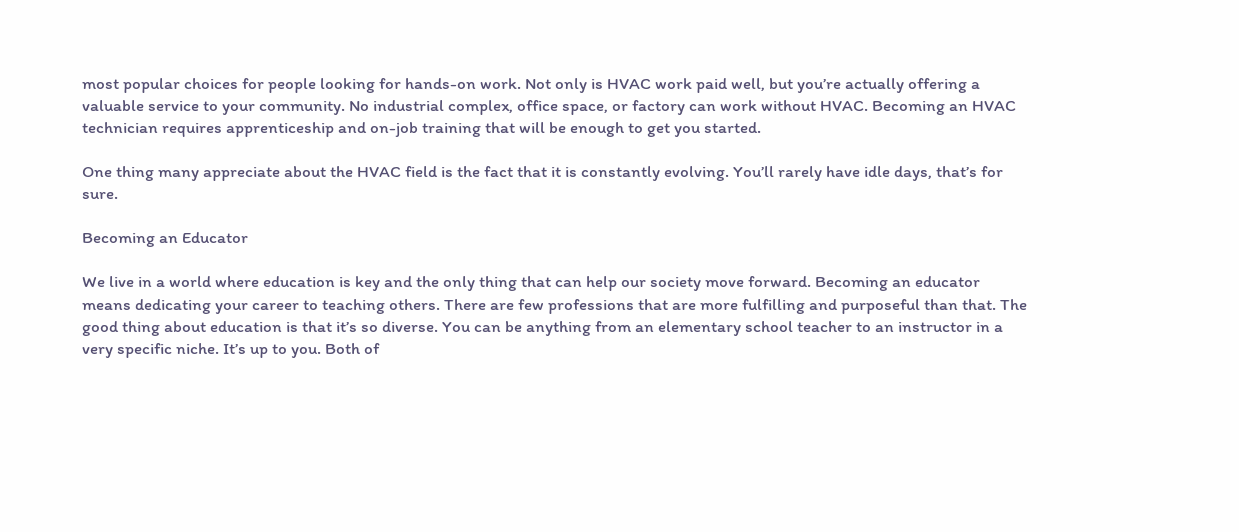most popular choices for people looking for hands-on work. Not only is HVAC work paid well, but you’re actually offering a valuable service to your community. No industrial complex, office space, or factory can work without HVAC. Becoming an HVAC technician requires apprenticeship and on-job training that will be enough to get you started.

One thing many appreciate about the HVAC field is the fact that it is constantly evolving. You’ll rarely have idle days, that’s for sure.

Becoming an Educator

We live in a world where education is key and the only thing that can help our society move forward. Becoming an educator means dedicating your career to teaching others. There are few professions that are more fulfilling and purposeful than that. The good thing about education is that it’s so diverse. You can be anything from an elementary school teacher to an instructor in a very specific niche. It’s up to you. Both of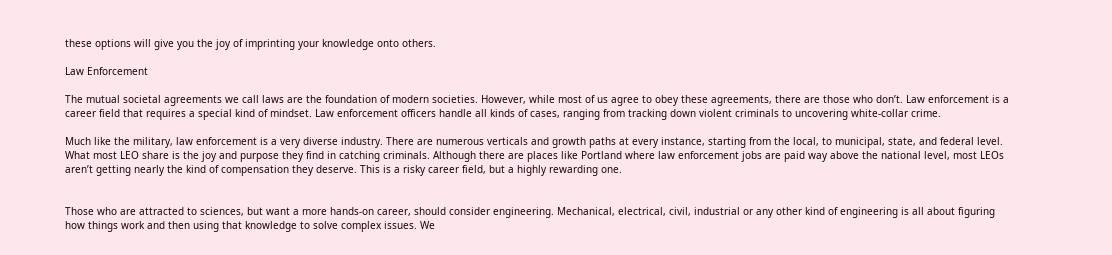these options will give you the joy of imprinting your knowledge onto others.

Law Enforcement

The mutual societal agreements we call laws are the foundation of modern societies. However, while most of us agree to obey these agreements, there are those who don’t. Law enforcement is a career field that requires a special kind of mindset. Law enforcement officers handle all kinds of cases, ranging from tracking down violent criminals to uncovering white-collar crime.

Much like the military, law enforcement is a very diverse industry. There are numerous verticals and growth paths at every instance, starting from the local, to municipal, state, and federal level. What most LEO share is the joy and purpose they find in catching criminals. Although there are places like Portland where law enforcement jobs are paid way above the national level, most LEOs aren’t getting nearly the kind of compensation they deserve. This is a risky career field, but a highly rewarding one.


Those who are attracted to sciences, but want a more hands-on career, should consider engineering. Mechanical, electrical, civil, industrial or any other kind of engineering is all about figuring how things work and then using that knowledge to solve complex issues. We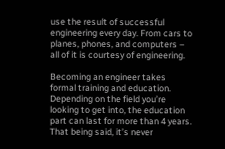use the result of successful engineering every day. From cars to planes, phones, and computers – all of it is courtesy of engineering.

Becoming an engineer takes formal training and education. Depending on the field you’re looking to get into, the education part can last for more than 4 years. That being said, it’s never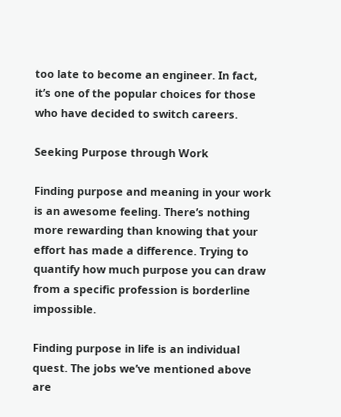too late to become an engineer. In fact, it’s one of the popular choices for those who have decided to switch careers.

Seeking Purpose through Work

Finding purpose and meaning in your work is an awesome feeling. There’s nothing more rewarding than knowing that your effort has made a difference. Trying to quantify how much purpose you can draw from a specific profession is borderline impossible.

Finding purpose in life is an individual quest. The jobs we’ve mentioned above are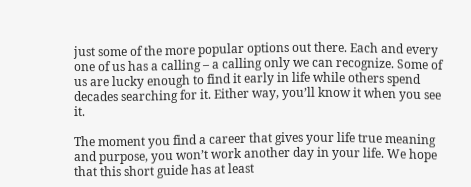just some of the more popular options out there. Each and every one of us has a calling – a calling only we can recognize. Some of us are lucky enough to find it early in life while others spend decades searching for it. Either way, you’ll know it when you see it.

The moment you find a career that gives your life true meaning and purpose, you won’t work another day in your life. We hope that this short guide has at least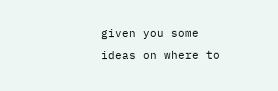given you some ideas on where to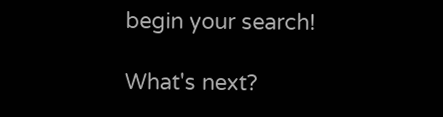begin your search!

What's next?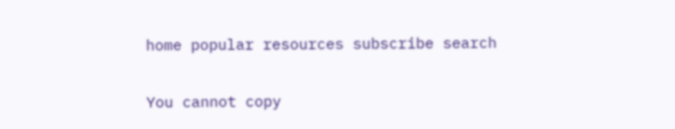home popular resources subscribe search

You cannot copy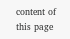content of this page